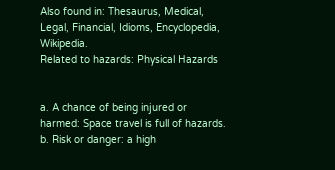Also found in: Thesaurus, Medical, Legal, Financial, Idioms, Encyclopedia, Wikipedia.
Related to hazards: Physical Hazards


a. A chance of being injured or harmed: Space travel is full of hazards.
b. Risk or danger: a high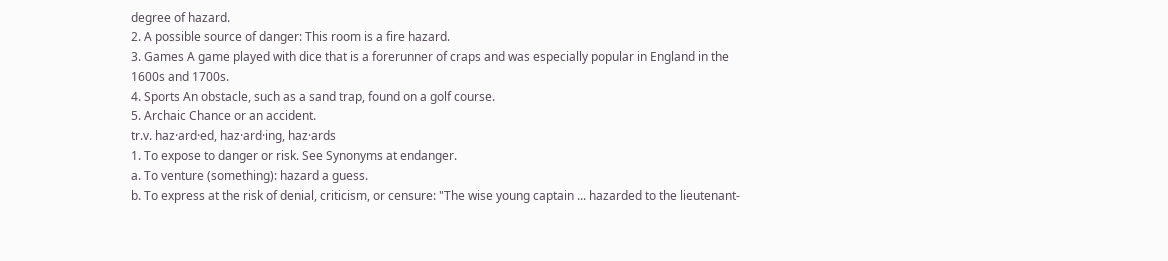degree of hazard.
2. A possible source of danger: This room is a fire hazard.
3. Games A game played with dice that is a forerunner of craps and was especially popular in England in the 1600s and 1700s.
4. Sports An obstacle, such as a sand trap, found on a golf course.
5. Archaic Chance or an accident.
tr.v. haz·ard·ed, haz·ard·ing, haz·ards
1. To expose to danger or risk. See Synonyms at endanger.
a. To venture (something): hazard a guess.
b. To express at the risk of denial, criticism, or censure: "The wise young captain ... hazarded to the lieutenant-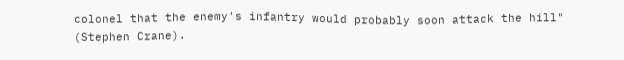colonel that the enemy's infantry would probably soon attack the hill" (Stephen Crane).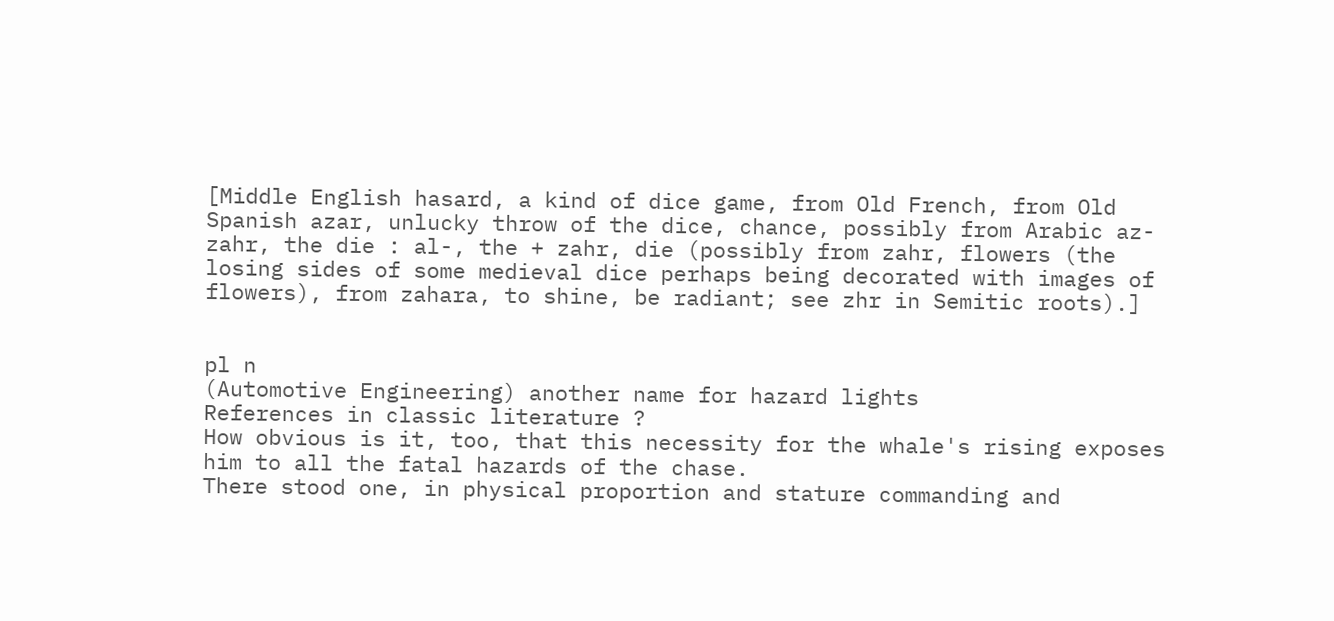[Middle English hasard, a kind of dice game, from Old French, from Old Spanish azar, unlucky throw of the dice, chance, possibly from Arabic az-zahr, the die : al-, the + zahr, die (possibly from zahr, flowers (the losing sides of some medieval dice perhaps being decorated with images of flowers), from zahara, to shine, be radiant; see zhr in Semitic roots).]


pl n
(Automotive Engineering) another name for hazard lights
References in classic literature ?
How obvious is it, too, that this necessity for the whale's rising exposes him to all the fatal hazards of the chase.
There stood one, in physical proportion and stature commanding and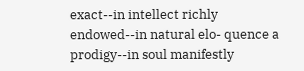exact--in intellect richly endowed--in natural elo- quence a prodigy--in soul manifestly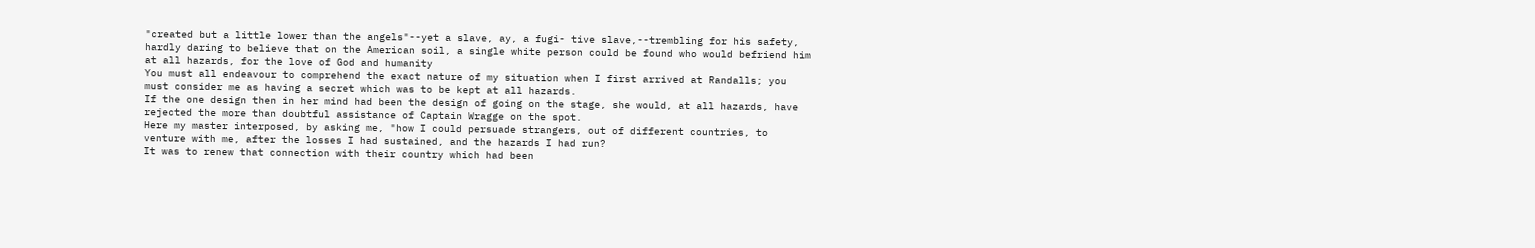"created but a little lower than the angels"--yet a slave, ay, a fugi- tive slave,--trembling for his safety, hardly daring to believe that on the American soil, a single white person could be found who would befriend him at all hazards, for the love of God and humanity
You must all endeavour to comprehend the exact nature of my situation when I first arrived at Randalls; you must consider me as having a secret which was to be kept at all hazards.
If the one design then in her mind had been the design of going on the stage, she would, at all hazards, have rejected the more than doubtful assistance of Captain Wragge on the spot.
Here my master interposed, by asking me, "how I could persuade strangers, out of different countries, to venture with me, after the losses I had sustained, and the hazards I had run?
It was to renew that connection with their country which had been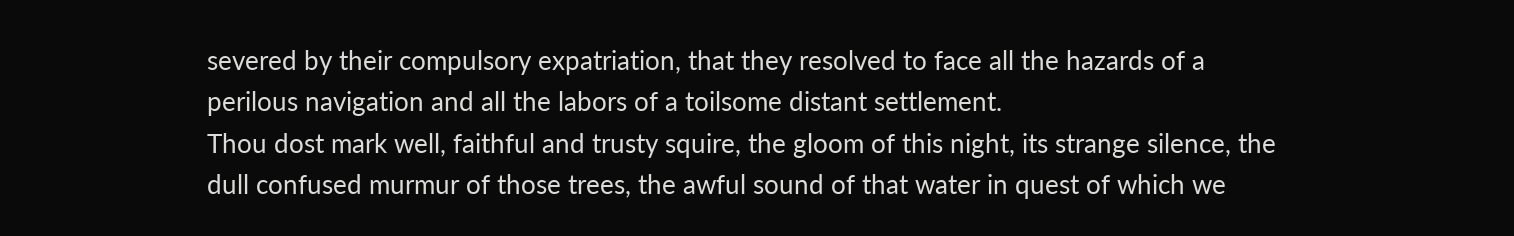severed by their compulsory expatriation, that they resolved to face all the hazards of a perilous navigation and all the labors of a toilsome distant settlement.
Thou dost mark well, faithful and trusty squire, the gloom of this night, its strange silence, the dull confused murmur of those trees, the awful sound of that water in quest of which we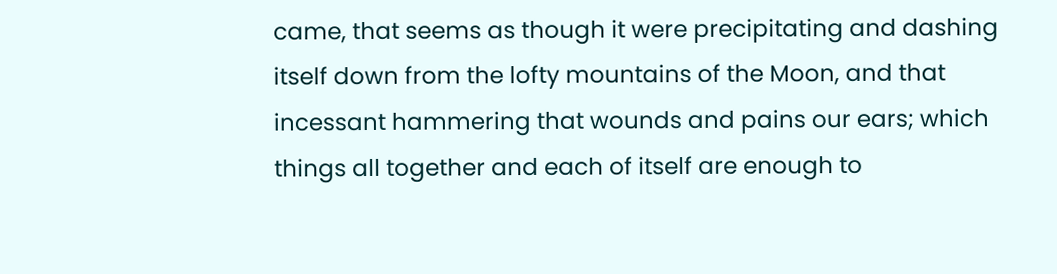came, that seems as though it were precipitating and dashing itself down from the lofty mountains of the Moon, and that incessant hammering that wounds and pains our ears; which things all together and each of itself are enough to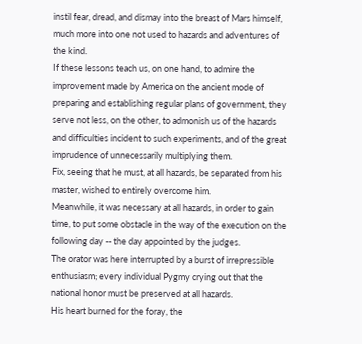instil fear, dread, and dismay into the breast of Mars himself, much more into one not used to hazards and adventures of the kind.
If these lessons teach us, on one hand, to admire the improvement made by America on the ancient mode of preparing and establishing regular plans of government, they serve not less, on the other, to admonish us of the hazards and difficulties incident to such experiments, and of the great imprudence of unnecessarily multiplying them.
Fix, seeing that he must, at all hazards, be separated from his master, wished to entirely overcome him.
Meanwhile, it was necessary at all hazards, in order to gain time, to put some obstacle in the way of the execution on the following day -- the day appointed by the judges.
The orator was here interrupted by a burst of irrepressible enthusiasm; every individual Pygmy crying out that the national honor must be preserved at all hazards.
His heart burned for the foray, the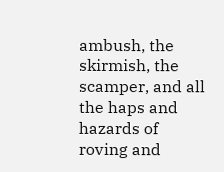ambush, the skirmish, the scamper, and all the haps and hazards of roving and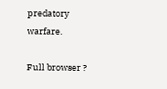predatory warfare.

Full browser ?